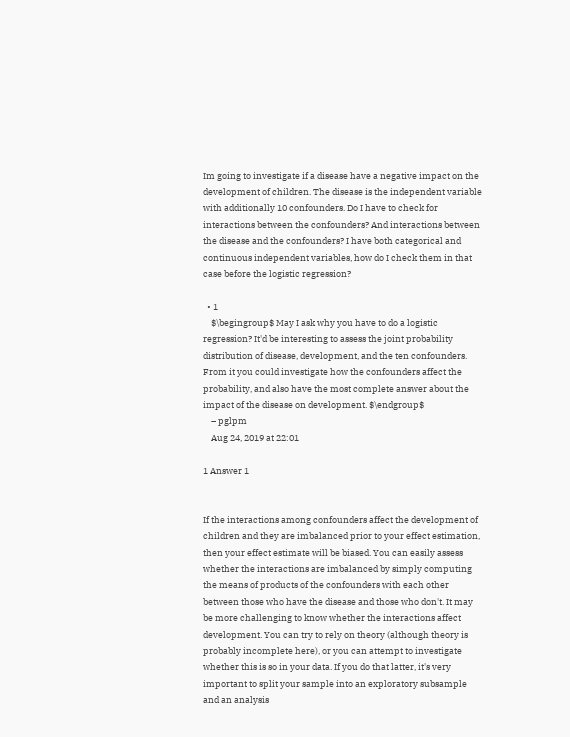Im going to investigate if a disease have a negative impact on the development of children. The disease is the independent variable with additionally 10 confounders. Do I have to check for interactions between the confounders? And interactions between the disease and the confounders? I have both categorical and continuous independent variables, how do I check them in that case before the logistic regression?

  • 1
    $\begingroup$ May I ask why you have to do a logistic regression? It'd be interesting to assess the joint probability distribution of disease, development, and the ten confounders. From it you could investigate how the confounders affect the probability, and also have the most complete answer about the impact of the disease on development. $\endgroup$
    – pglpm
    Aug 24, 2019 at 22:01

1 Answer 1


If the interactions among confounders affect the development of children and they are imbalanced prior to your effect estimation, then your effect estimate will be biased. You can easily assess whether the interactions are imbalanced by simply computing the means of products of the confounders with each other between those who have the disease and those who don't. It may be more challenging to know whether the interactions affect development. You can try to rely on theory (although theory is probably incomplete here), or you can attempt to investigate whether this is so in your data. If you do that latter, it's very important to split your sample into an exploratory subsample and an analysis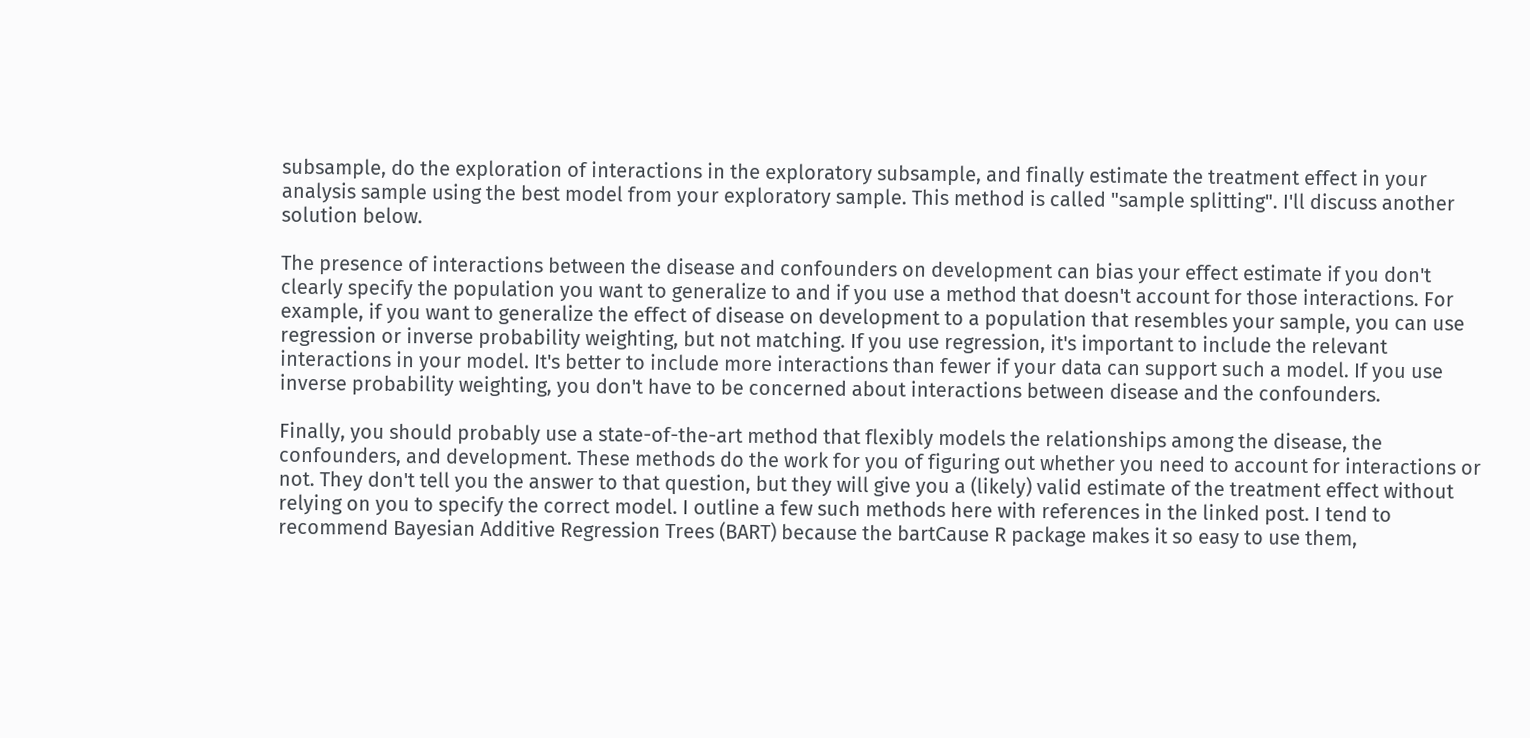subsample, do the exploration of interactions in the exploratory subsample, and finally estimate the treatment effect in your analysis sample using the best model from your exploratory sample. This method is called "sample splitting". I'll discuss another solution below.

The presence of interactions between the disease and confounders on development can bias your effect estimate if you don't clearly specify the population you want to generalize to and if you use a method that doesn't account for those interactions. For example, if you want to generalize the effect of disease on development to a population that resembles your sample, you can use regression or inverse probability weighting, but not matching. If you use regression, it's important to include the relevant interactions in your model. It's better to include more interactions than fewer if your data can support such a model. If you use inverse probability weighting, you don't have to be concerned about interactions between disease and the confounders.

Finally, you should probably use a state-of-the-art method that flexibly models the relationships among the disease, the confounders, and development. These methods do the work for you of figuring out whether you need to account for interactions or not. They don't tell you the answer to that question, but they will give you a (likely) valid estimate of the treatment effect without relying on you to specify the correct model. I outline a few such methods here with references in the linked post. I tend to recommend Bayesian Additive Regression Trees (BART) because the bartCause R package makes it so easy to use them,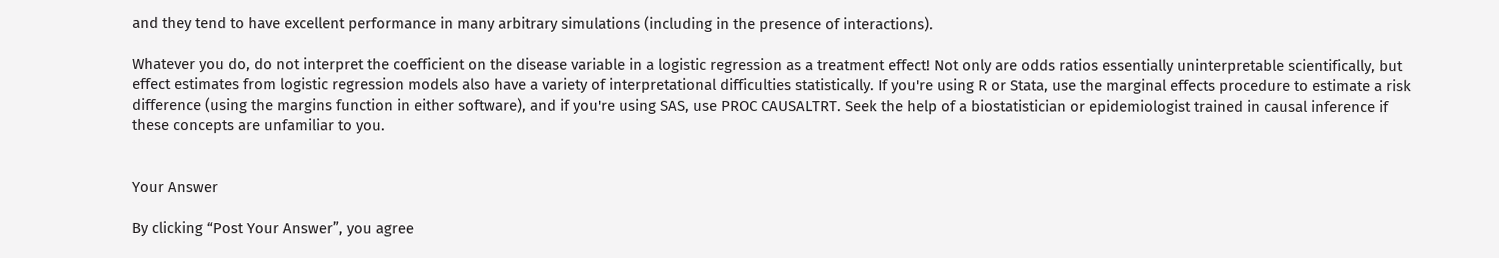and they tend to have excellent performance in many arbitrary simulations (including in the presence of interactions).

Whatever you do, do not interpret the coefficient on the disease variable in a logistic regression as a treatment effect! Not only are odds ratios essentially uninterpretable scientifically, but effect estimates from logistic regression models also have a variety of interpretational difficulties statistically. If you're using R or Stata, use the marginal effects procedure to estimate a risk difference (using the margins function in either software), and if you're using SAS, use PROC CAUSALTRT. Seek the help of a biostatistician or epidemiologist trained in causal inference if these concepts are unfamiliar to you.


Your Answer

By clicking “Post Your Answer”, you agree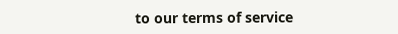to our terms of service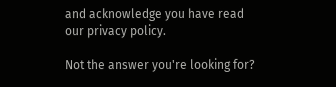and acknowledge you have read our privacy policy.

Not the answer you're looking for?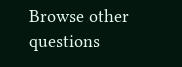Browse other questions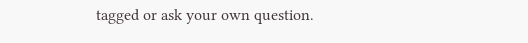tagged or ask your own question.